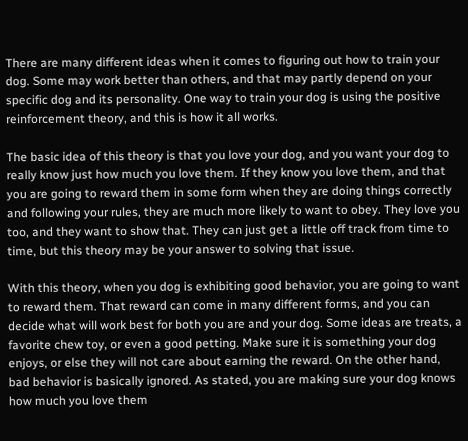There are many different ideas when it comes to figuring out how to train your dog. Some may work better than others, and that may partly depend on your specific dog and its personality. One way to train your dog is using the positive reinforcement theory, and this is how it all works.

The basic idea of this theory is that you love your dog, and you want your dog to really know just how much you love them. If they know you love them, and that you are going to reward them in some form when they are doing things correctly and following your rules, they are much more likely to want to obey. They love you too, and they want to show that. They can just get a little off track from time to time, but this theory may be your answer to solving that issue.

With this theory, when you dog is exhibiting good behavior, you are going to want to reward them. That reward can come in many different forms, and you can decide what will work best for both you are and your dog. Some ideas are treats, a favorite chew toy, or even a good petting. Make sure it is something your dog enjoys, or else they will not care about earning the reward. On the other hand, bad behavior is basically ignored. As stated, you are making sure your dog knows how much you love them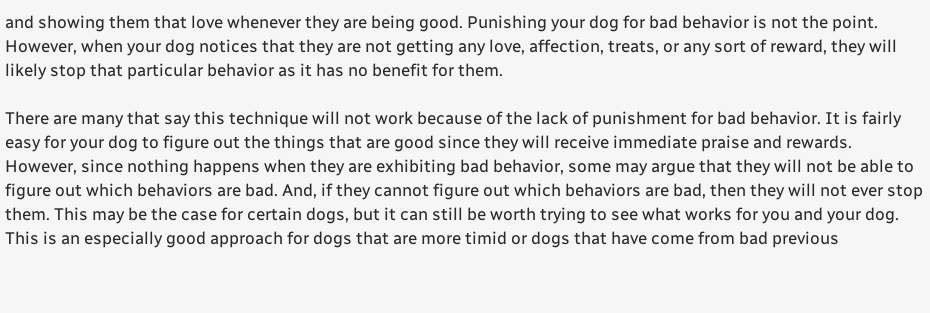and showing them that love whenever they are being good. Punishing your dog for bad behavior is not the point. However, when your dog notices that they are not getting any love, affection, treats, or any sort of reward, they will likely stop that particular behavior as it has no benefit for them.

There are many that say this technique will not work because of the lack of punishment for bad behavior. It is fairly easy for your dog to figure out the things that are good since they will receive immediate praise and rewards. However, since nothing happens when they are exhibiting bad behavior, some may argue that they will not be able to figure out which behaviors are bad. And, if they cannot figure out which behaviors are bad, then they will not ever stop them. This may be the case for certain dogs, but it can still be worth trying to see what works for you and your dog. This is an especially good approach for dogs that are more timid or dogs that have come from bad previous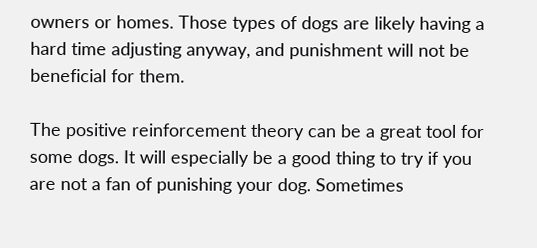owners or homes. Those types of dogs are likely having a hard time adjusting anyway, and punishment will not be beneficial for them.

The positive reinforcement theory can be a great tool for some dogs. It will especially be a good thing to try if you are not a fan of punishing your dog. Sometimes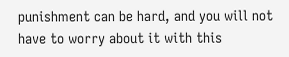punishment can be hard, and you will not have to worry about it with this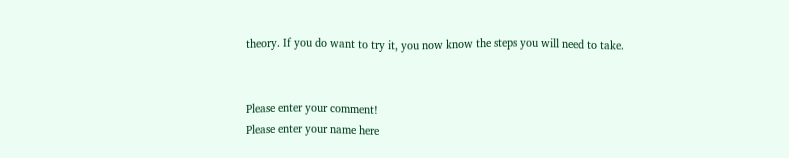theory. If you do want to try it, you now know the steps you will need to take.


Please enter your comment!
Please enter your name here